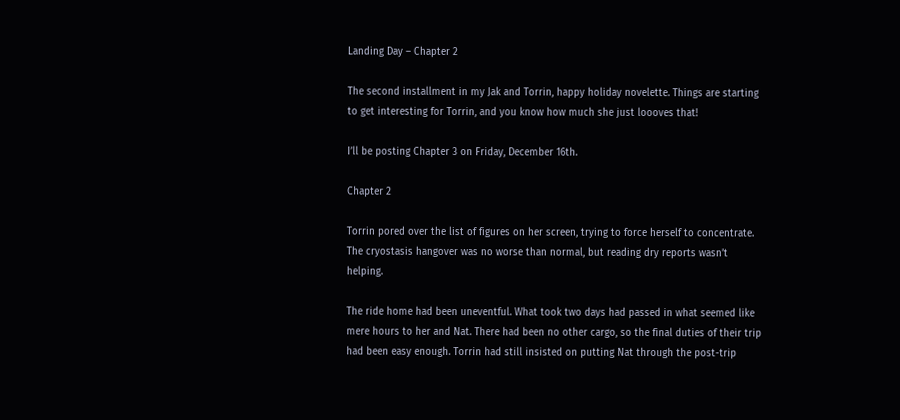Landing Day – Chapter 2

The second installment in my Jak and Torrin, happy holiday novelette. Things are starting to get interesting for Torrin, and you know how much she just loooves that!

I’ll be posting Chapter 3 on Friday, December 16th.

Chapter 2

Torrin pored over the list of figures on her screen, trying to force herself to concentrate. The cryostasis hangover was no worse than normal, but reading dry reports wasn’t helping.

The ride home had been uneventful. What took two days had passed in what seemed like mere hours to her and Nat. There had been no other cargo, so the final duties of their trip had been easy enough. Torrin had still insisted on putting Nat through the post-trip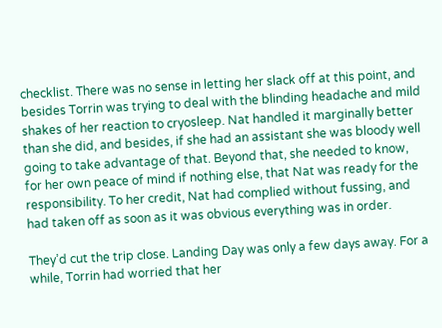checklist. There was no sense in letting her slack off at this point, and besides Torrin was trying to deal with the blinding headache and mild shakes of her reaction to cryosleep. Nat handled it marginally better than she did, and besides, if she had an assistant she was bloody well going to take advantage of that. Beyond that, she needed to know, for her own peace of mind if nothing else, that Nat was ready for the responsibility. To her credit, Nat had complied without fussing, and had taken off as soon as it was obvious everything was in order.

They’d cut the trip close. Landing Day was only a few days away. For a while, Torrin had worried that her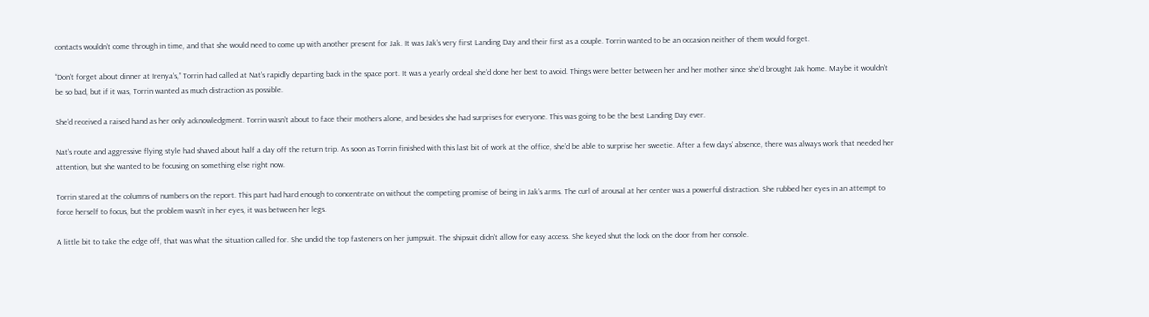contacts wouldn’t come through in time, and that she would need to come up with another present for Jak. It was Jak’s very first Landing Day and their first as a couple. Torrin wanted to be an occasion neither of them would forget.

“Don’t forget about dinner at Irenya’s,” Torrin had called at Nat’s rapidly departing back in the space port. It was a yearly ordeal she’d done her best to avoid. Things were better between her and her mother since she’d brought Jak home. Maybe it wouldn’t be so bad, but if it was, Torrin wanted as much distraction as possible.

She’d received a raised hand as her only acknowledgment. Torrin wasn’t about to face their mothers alone, and besides she had surprises for everyone. This was going to be the best Landing Day ever.

Nat’s route and aggressive flying style had shaved about half a day off the return trip. As soon as Torrin finished with this last bit of work at the office, she’d be able to surprise her sweetie. After a few days’ absence, there was always work that needed her attention, but she wanted to be focusing on something else right now.

Torrin stared at the columns of numbers on the report. This part had hard enough to concentrate on without the competing promise of being in Jak’s arms. The curl of arousal at her center was a powerful distraction. She rubbed her eyes in an attempt to force herself to focus, but the problem wasn’t in her eyes, it was between her legs.

A little bit to take the edge off, that was what the situation called for. She undid the top fasteners on her jumpsuit. The shipsuit didn’t allow for easy access. She keyed shut the lock on the door from her console.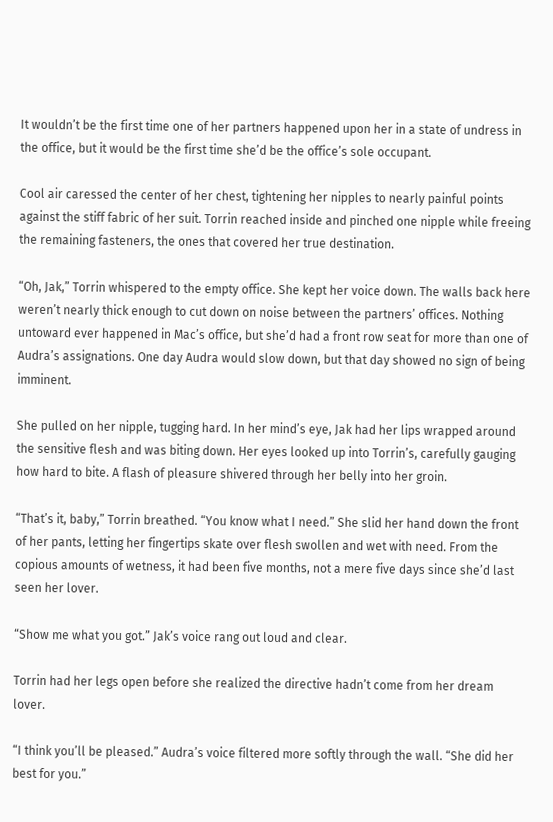It wouldn’t be the first time one of her partners happened upon her in a state of undress in the office, but it would be the first time she’d be the office’s sole occupant.

Cool air caressed the center of her chest, tightening her nipples to nearly painful points against the stiff fabric of her suit. Torrin reached inside and pinched one nipple while freeing the remaining fasteners, the ones that covered her true destination.

“Oh, Jak,” Torrin whispered to the empty office. She kept her voice down. The walls back here weren’t nearly thick enough to cut down on noise between the partners’ offices. Nothing untoward ever happened in Mac’s office, but she’d had a front row seat for more than one of Audra’s assignations. One day Audra would slow down, but that day showed no sign of being imminent.

She pulled on her nipple, tugging hard. In her mind’s eye, Jak had her lips wrapped around the sensitive flesh and was biting down. Her eyes looked up into Torrin’s, carefully gauging how hard to bite. A flash of pleasure shivered through her belly into her groin.

“That’s it, baby,” Torrin breathed. “You know what I need.” She slid her hand down the front of her pants, letting her fingertips skate over flesh swollen and wet with need. From the copious amounts of wetness, it had been five months, not a mere five days since she’d last seen her lover.

“Show me what you got.” Jak’s voice rang out loud and clear.

Torrin had her legs open before she realized the directive hadn’t come from her dream lover.

“I think you’ll be pleased.” Audra’s voice filtered more softly through the wall. “She did her best for you.”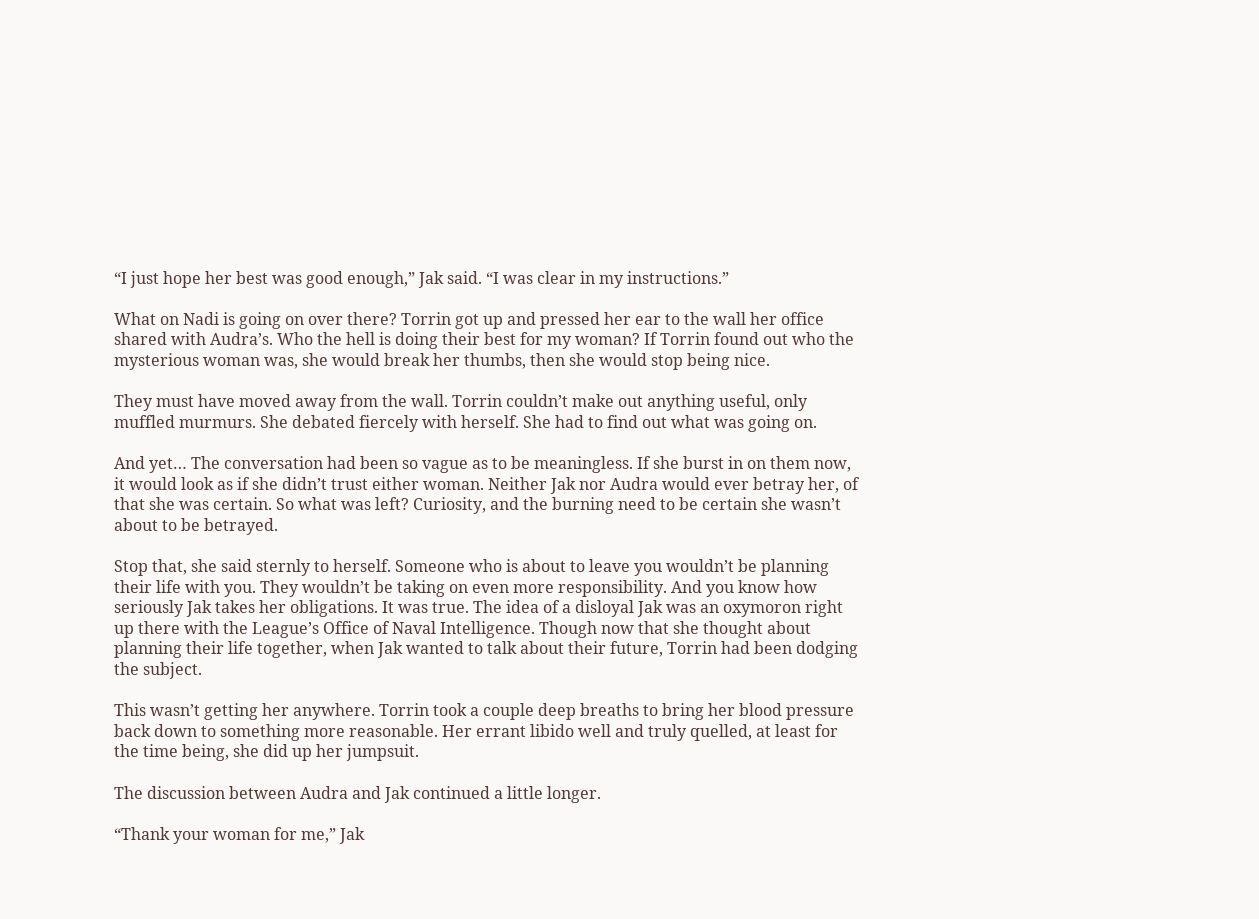“I just hope her best was good enough,” Jak said. “I was clear in my instructions.”

What on Nadi is going on over there? Torrin got up and pressed her ear to the wall her office shared with Audra’s. Who the hell is doing their best for my woman? If Torrin found out who the mysterious woman was, she would break her thumbs, then she would stop being nice.

They must have moved away from the wall. Torrin couldn’t make out anything useful, only muffled murmurs. She debated fiercely with herself. She had to find out what was going on.

And yet… The conversation had been so vague as to be meaningless. If she burst in on them now, it would look as if she didn’t trust either woman. Neither Jak nor Audra would ever betray her, of that she was certain. So what was left? Curiosity, and the burning need to be certain she wasn’t about to be betrayed.

Stop that, she said sternly to herself. Someone who is about to leave you wouldn’t be planning their life with you. They wouldn’t be taking on even more responsibility. And you know how seriously Jak takes her obligations. It was true. The idea of a disloyal Jak was an oxymoron right up there with the League’s Office of Naval Intelligence. Though now that she thought about planning their life together, when Jak wanted to talk about their future, Torrin had been dodging the subject.

This wasn’t getting her anywhere. Torrin took a couple deep breaths to bring her blood pressure back down to something more reasonable. Her errant libido well and truly quelled, at least for the time being, she did up her jumpsuit.

The discussion between Audra and Jak continued a little longer.

“Thank your woman for me,” Jak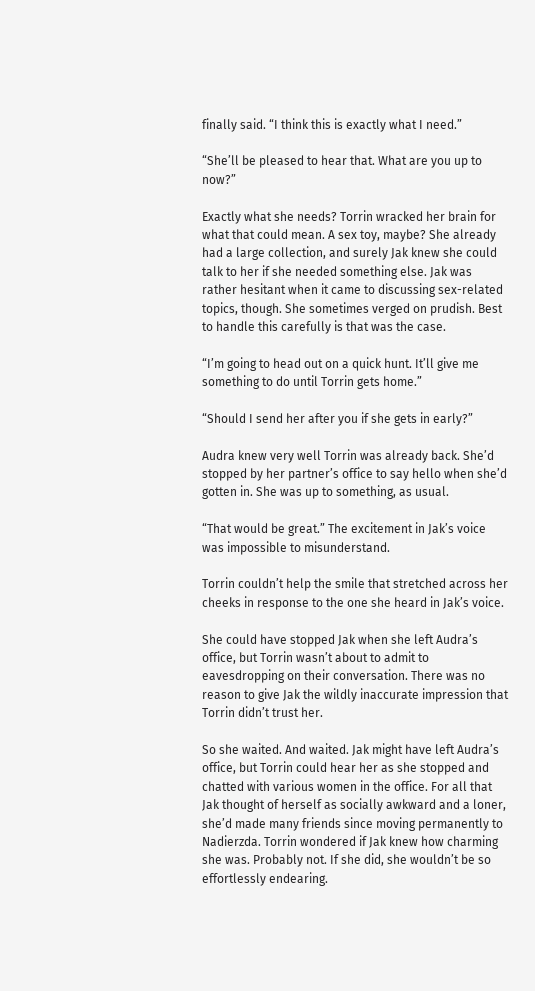finally said. “I think this is exactly what I need.”

“She’ll be pleased to hear that. What are you up to now?”

Exactly what she needs? Torrin wracked her brain for what that could mean. A sex toy, maybe? She already had a large collection, and surely Jak knew she could talk to her if she needed something else. Jak was rather hesitant when it came to discussing sex-related topics, though. She sometimes verged on prudish. Best to handle this carefully is that was the case.

“I’m going to head out on a quick hunt. It’ll give me something to do until Torrin gets home.”

“Should I send her after you if she gets in early?”

Audra knew very well Torrin was already back. She’d stopped by her partner’s office to say hello when she’d gotten in. She was up to something, as usual.

“That would be great.” The excitement in Jak’s voice was impossible to misunderstand.

Torrin couldn’t help the smile that stretched across her cheeks in response to the one she heard in Jak’s voice.

She could have stopped Jak when she left Audra’s office, but Torrin wasn’t about to admit to eavesdropping on their conversation. There was no reason to give Jak the wildly inaccurate impression that Torrin didn’t trust her.

So she waited. And waited. Jak might have left Audra’s office, but Torrin could hear her as she stopped and chatted with various women in the office. For all that Jak thought of herself as socially awkward and a loner, she’d made many friends since moving permanently to Nadierzda. Torrin wondered if Jak knew how charming she was. Probably not. If she did, she wouldn’t be so effortlessly endearing.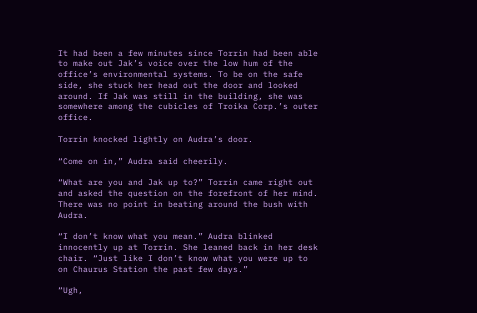It had been a few minutes since Torrin had been able to make out Jak’s voice over the low hum of the office’s environmental systems. To be on the safe side, she stuck her head out the door and looked around. If Jak was still in the building, she was somewhere among the cubicles of Troika Corp.’s outer office.

Torrin knocked lightly on Audra’s door.

“Come on in,” Audra said cheerily.

“What are you and Jak up to?” Torrin came right out and asked the question on the forefront of her mind. There was no point in beating around the bush with Audra.

“I don’t know what you mean.” Audra blinked innocently up at Torrin. She leaned back in her desk chair. “Just like I don’t know what you were up to on Chaurus Station the past few days.”

“Ugh,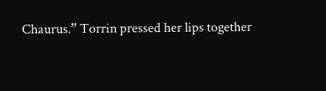Chaurus.” Torrin pressed her lips together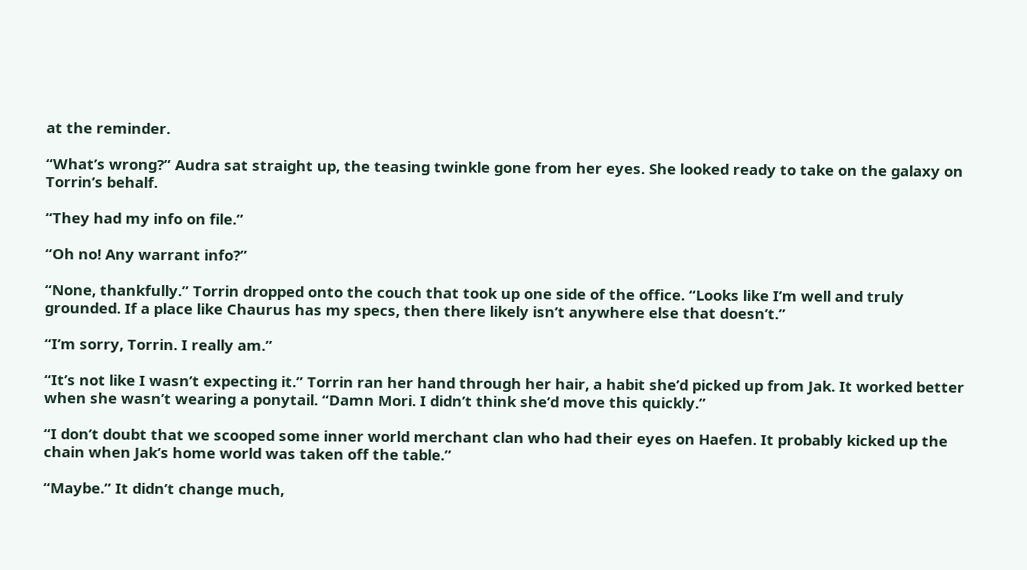at the reminder.

“What’s wrong?” Audra sat straight up, the teasing twinkle gone from her eyes. She looked ready to take on the galaxy on Torrin’s behalf.

“They had my info on file.”

“Oh no! Any warrant info?”

“None, thankfully.” Torrin dropped onto the couch that took up one side of the office. “Looks like I’m well and truly grounded. If a place like Chaurus has my specs, then there likely isn’t anywhere else that doesn’t.”

“I’m sorry, Torrin. I really am.”

“It’s not like I wasn’t expecting it.” Torrin ran her hand through her hair, a habit she’d picked up from Jak. It worked better when she wasn’t wearing a ponytail. “Damn Mori. I didn’t think she’d move this quickly.”

“I don’t doubt that we scooped some inner world merchant clan who had their eyes on Haefen. It probably kicked up the chain when Jak’s home world was taken off the table.”

“Maybe.” It didn’t change much,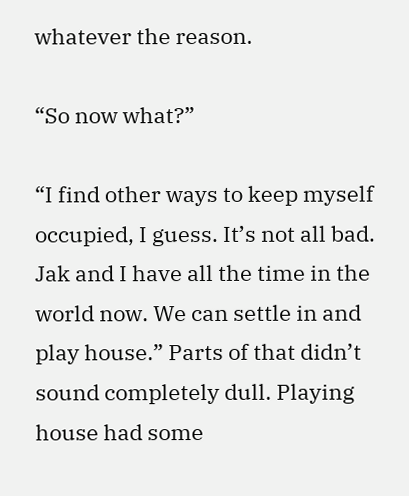whatever the reason.

“So now what?”

“I find other ways to keep myself occupied, I guess. It’s not all bad. Jak and I have all the time in the world now. We can settle in and play house.” Parts of that didn’t sound completely dull. Playing house had some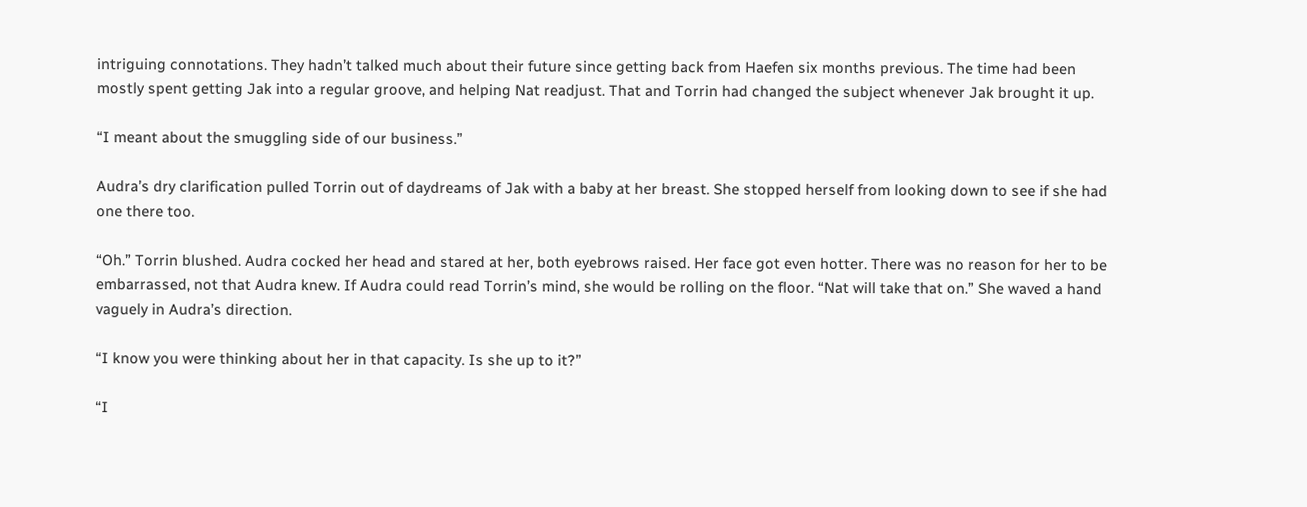intriguing connotations. They hadn’t talked much about their future since getting back from Haefen six months previous. The time had been mostly spent getting Jak into a regular groove, and helping Nat readjust. That and Torrin had changed the subject whenever Jak brought it up.

“I meant about the smuggling side of our business.”

Audra’s dry clarification pulled Torrin out of daydreams of Jak with a baby at her breast. She stopped herself from looking down to see if she had one there too.

“Oh.” Torrin blushed. Audra cocked her head and stared at her, both eyebrows raised. Her face got even hotter. There was no reason for her to be embarrassed, not that Audra knew. If Audra could read Torrin’s mind, she would be rolling on the floor. “Nat will take that on.” She waved a hand vaguely in Audra’s direction.

“I know you were thinking about her in that capacity. Is she up to it?”

“I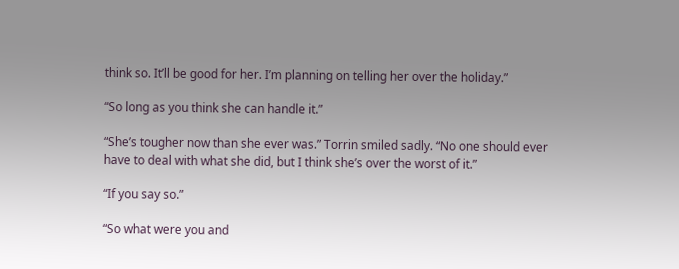think so. It’ll be good for her. I’m planning on telling her over the holiday.”

“So long as you think she can handle it.”

“She’s tougher now than she ever was.” Torrin smiled sadly. “No one should ever have to deal with what she did, but I think she’s over the worst of it.”

“If you say so.”

“So what were you and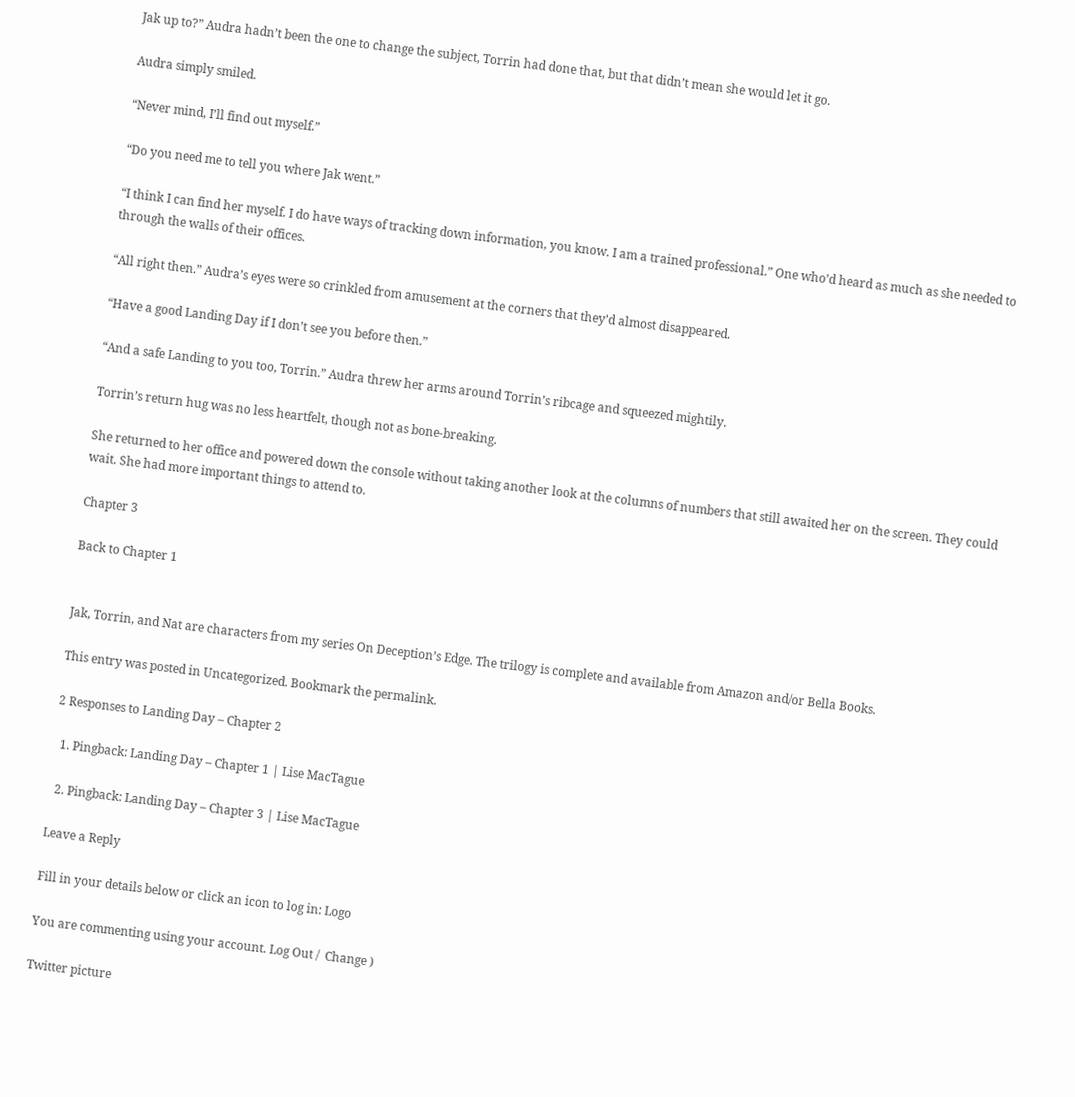Jak up to?” Audra hadn’t been the one to change the subject, Torrin had done that, but that didn’t mean she would let it go.

Audra simply smiled.

“Never mind, I’ll find out myself.”

“Do you need me to tell you where Jak went.”

“I think I can find her myself. I do have ways of tracking down information, you know. I am a trained professional.” One who’d heard as much as she needed to through the walls of their offices.

“All right then.” Audra’s eyes were so crinkled from amusement at the corners that they’d almost disappeared.

“Have a good Landing Day if I don’t see you before then.”

“And a safe Landing to you too, Torrin.” Audra threw her arms around Torrin’s ribcage and squeezed mightily.

Torrin’s return hug was no less heartfelt, though not as bone-breaking.

She returned to her office and powered down the console without taking another look at the columns of numbers that still awaited her on the screen. They could wait. She had more important things to attend to.

Chapter 3

Back to Chapter 1


Jak, Torrin, and Nat are characters from my series On Deception’s Edge. The trilogy is complete and available from Amazon and/or Bella Books.

This entry was posted in Uncategorized. Bookmark the permalink.

2 Responses to Landing Day – Chapter 2

  1. Pingback: Landing Day – Chapter 1 | Lise MacTague

  2. Pingback: Landing Day – Chapter 3 | Lise MacTague

Leave a Reply

Fill in your details below or click an icon to log in: Logo

You are commenting using your account. Log Out /  Change )

Twitter picture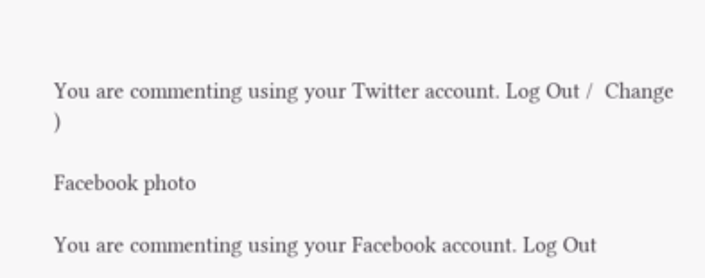You are commenting using your Twitter account. Log Out /  Change )

Facebook photo

You are commenting using your Facebook account. Log Out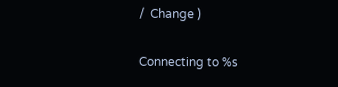/  Change )

Connecting to %s